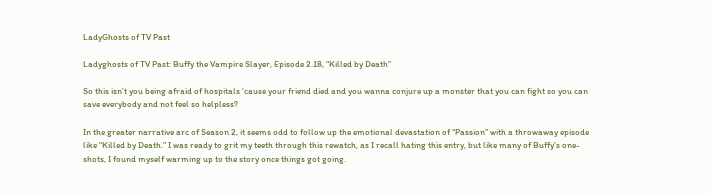LadyGhosts of TV Past

Ladyghosts of TV Past: Buffy the Vampire Slayer, Episode 2.18, “Killed by Death”

So this isn’t you being afraid of hospitals ’cause your friend died and you wanna conjure up a monster that you can fight so you can save everybody and not feel so helpless?

In the greater narrative arc of Season 2, it seems odd to follow up the emotional devastation of “Passion” with a throwaway episode like “Killed by Death.” I was ready to grit my teeth through this rewatch, as I recall hating this entry, but like many of Buffy’s one-shots, I found myself warming up to the story once things got going.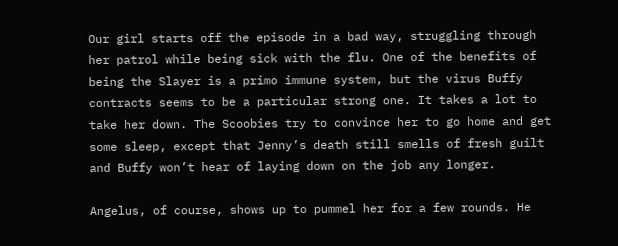Our girl starts off the episode in a bad way, struggling through her patrol while being sick with the flu. One of the benefits of being the Slayer is a primo immune system, but the virus Buffy contracts seems to be a particular strong one. It takes a lot to take her down. The Scoobies try to convince her to go home and get some sleep, except that Jenny’s death still smells of fresh guilt and Buffy won’t hear of laying down on the job any longer.

Angelus, of course, shows up to pummel her for a few rounds. He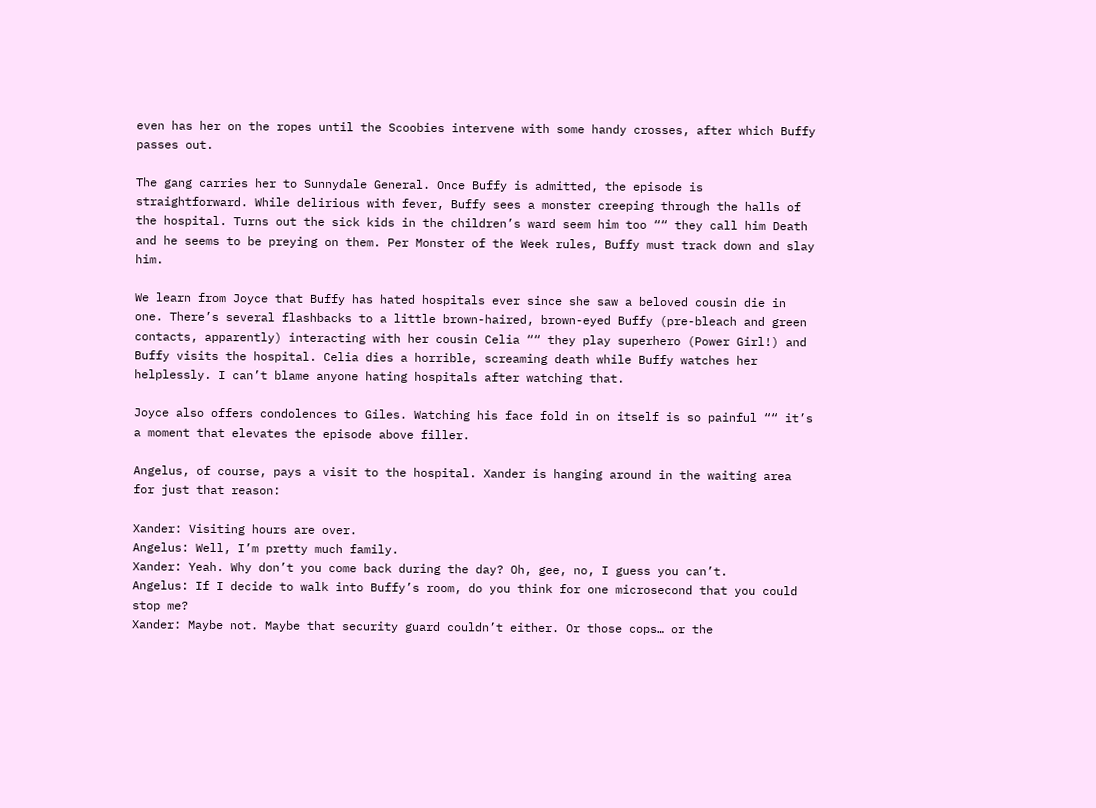even has her on the ropes until the Scoobies intervene with some handy crosses, after which Buffy passes out.

The gang carries her to Sunnydale General. Once Buffy is admitted, the episode is straightforward. While delirious with fever, Buffy sees a monster creeping through the halls of the hospital. Turns out the sick kids in the children’s ward seem him too ““ they call him Death and he seems to be preying on them. Per Monster of the Week rules, Buffy must track down and slay him.

We learn from Joyce that Buffy has hated hospitals ever since she saw a beloved cousin die in one. There’s several flashbacks to a little brown-haired, brown-eyed Buffy (pre-bleach and green contacts, apparently) interacting with her cousin Celia ““ they play superhero (Power Girl!) and Buffy visits the hospital. Celia dies a horrible, screaming death while Buffy watches her helplessly. I can’t blame anyone hating hospitals after watching that.

Joyce also offers condolences to Giles. Watching his face fold in on itself is so painful ““ it’s a moment that elevates the episode above filler.

Angelus, of course, pays a visit to the hospital. Xander is hanging around in the waiting area for just that reason:

Xander: Visiting hours are over.
Angelus: Well, I’m pretty much family.
Xander: Yeah. Why don’t you come back during the day? Oh, gee, no, I guess you can’t.
Angelus: If I decide to walk into Buffy’s room, do you think for one microsecond that you could stop me?
Xander: Maybe not. Maybe that security guard couldn’t either. Or those cops… or the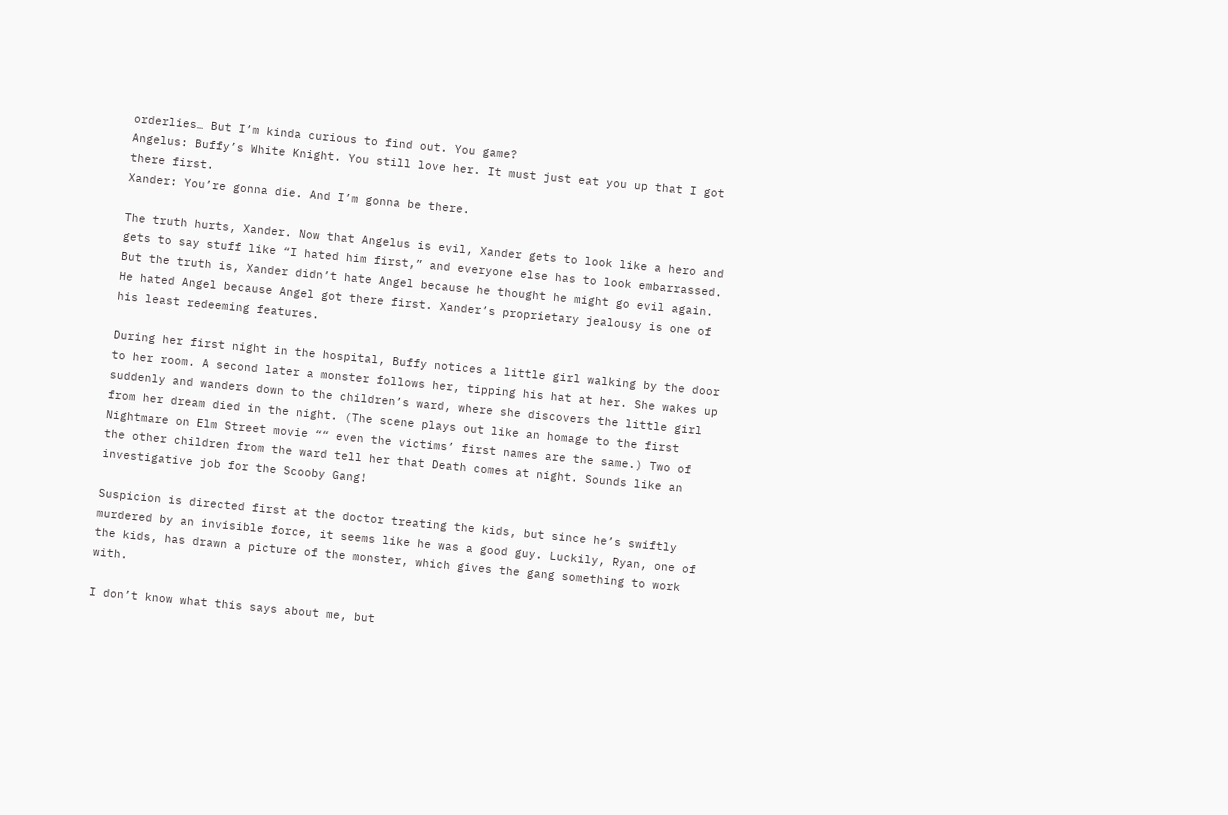orderlies… But I’m kinda curious to find out. You game?
Angelus: Buffy’s White Knight. You still love her. It must just eat you up that I got there first.
Xander: You’re gonna die. And I’m gonna be there.

The truth hurts, Xander. Now that Angelus is evil, Xander gets to look like a hero and gets to say stuff like “I hated him first,” and everyone else has to look embarrassed. But the truth is, Xander didn’t hate Angel because he thought he might go evil again. He hated Angel because Angel got there first. Xander’s proprietary jealousy is one of his least redeeming features.

During her first night in the hospital, Buffy notices a little girl walking by the door to her room. A second later a monster follows her, tipping his hat at her. She wakes up suddenly and wanders down to the children’s ward, where she discovers the little girl from her dream died in the night. (The scene plays out like an homage to the first Nightmare on Elm Street movie ““ even the victims’ first names are the same.) Two of the other children from the ward tell her that Death comes at night. Sounds like an investigative job for the Scooby Gang!

Suspicion is directed first at the doctor treating the kids, but since he’s swiftly murdered by an invisible force, it seems like he was a good guy. Luckily, Ryan, one of the kids, has drawn a picture of the monster, which gives the gang something to work with.

I don’t know what this says about me, but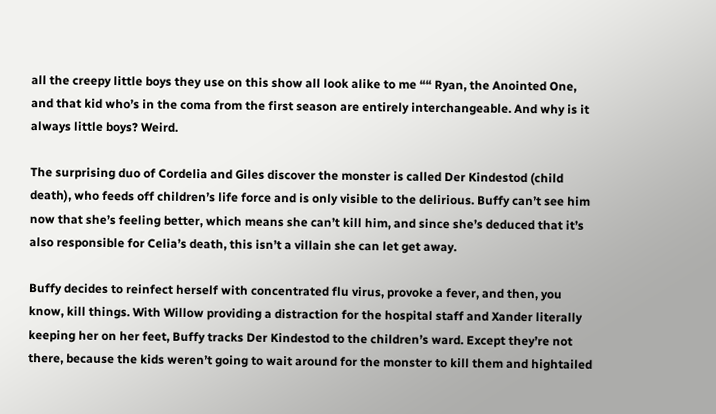all the creepy little boys they use on this show all look alike to me ““ Ryan, the Anointed One, and that kid who’s in the coma from the first season are entirely interchangeable. And why is it always little boys? Weird.

The surprising duo of Cordelia and Giles discover the monster is called Der Kindestod (child death), who feeds off children’s life force and is only visible to the delirious. Buffy can’t see him now that she’s feeling better, which means she can’t kill him, and since she’s deduced that it’s also responsible for Celia’s death, this isn’t a villain she can let get away.

Buffy decides to reinfect herself with concentrated flu virus, provoke a fever, and then, you know, kill things. With Willow providing a distraction for the hospital staff and Xander literally keeping her on her feet, Buffy tracks Der Kindestod to the children’s ward. Except they’re not there, because the kids weren’t going to wait around for the monster to kill them and hightailed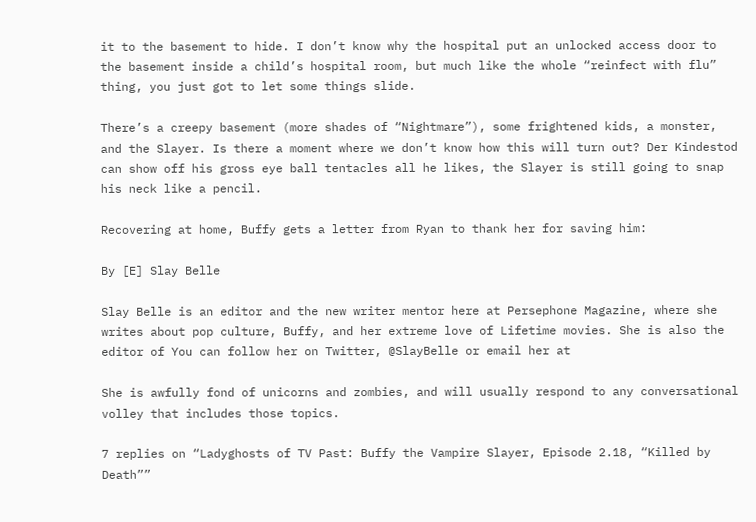it to the basement to hide. I don’t know why the hospital put an unlocked access door to the basement inside a child’s hospital room, but much like the whole “reinfect with flu” thing, you just got to let some things slide.

There’s a creepy basement (more shades of “Nightmare”), some frightened kids, a monster, and the Slayer. Is there a moment where we don’t know how this will turn out? Der Kindestod can show off his gross eye ball tentacles all he likes, the Slayer is still going to snap his neck like a pencil.

Recovering at home, Buffy gets a letter from Ryan to thank her for saving him:

By [E] Slay Belle

Slay Belle is an editor and the new writer mentor here at Persephone Magazine, where she writes about pop culture, Buffy, and her extreme love of Lifetime movies. She is also the editor of You can follow her on Twitter, @SlayBelle or email her at

She is awfully fond of unicorns and zombies, and will usually respond to any conversational volley that includes those topics.

7 replies on “Ladyghosts of TV Past: Buffy the Vampire Slayer, Episode 2.18, “Killed by Death””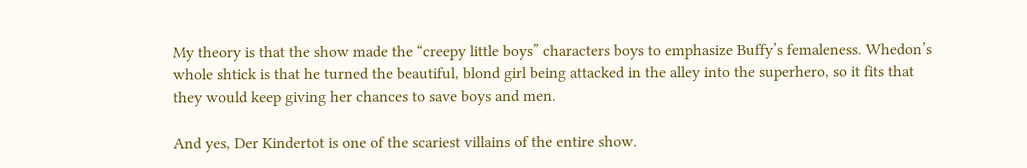My theory is that the show made the “creepy little boys” characters boys to emphasize Buffy’s femaleness. Whedon’s whole shtick is that he turned the beautiful, blond girl being attacked in the alley into the superhero, so it fits that they would keep giving her chances to save boys and men.

And yes, Der Kindertot is one of the scariest villains of the entire show.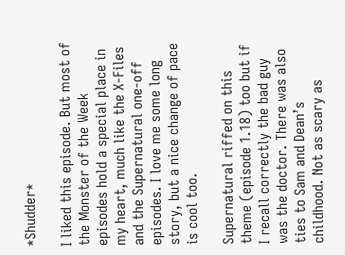*Shudder*

I liked this episode. But most of the Monster of the Week episodes hold a special place in my heart, much like the X-Files and the Supernatural one-off episodes. I love me some long story, but a nice change of pace is cool too.

Supernatural riffed on this theme (episode 1.18) too but if I recall correctly the bad guy was the doctor. There was also ties to Sam and Dean’s childhood. Not as scary as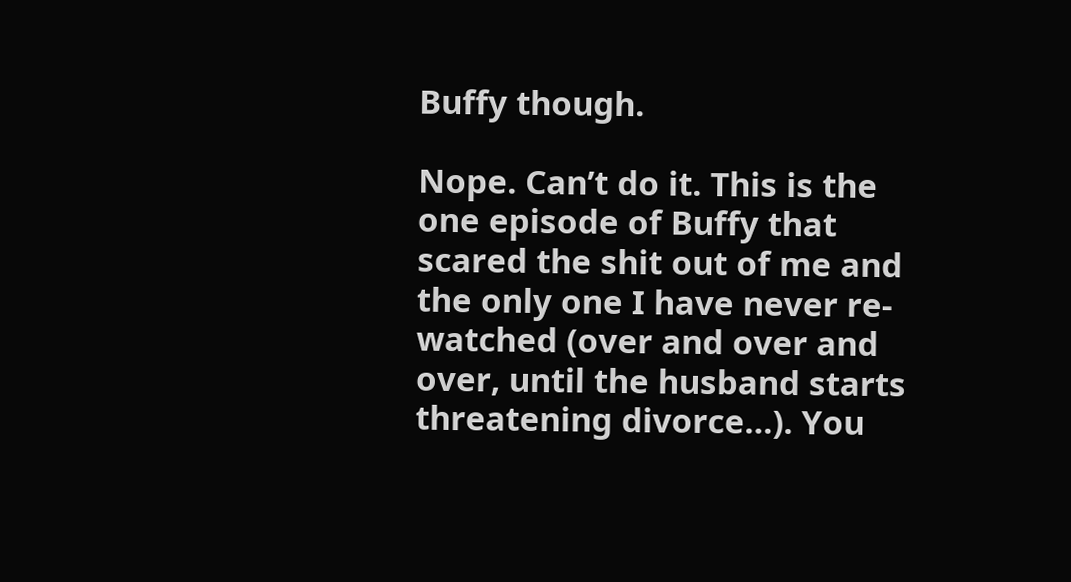Buffy though.

Nope. Can’t do it. This is the one episode of Buffy that scared the shit out of me and the only one I have never re-watched (over and over and over, until the husband starts threatening divorce…). You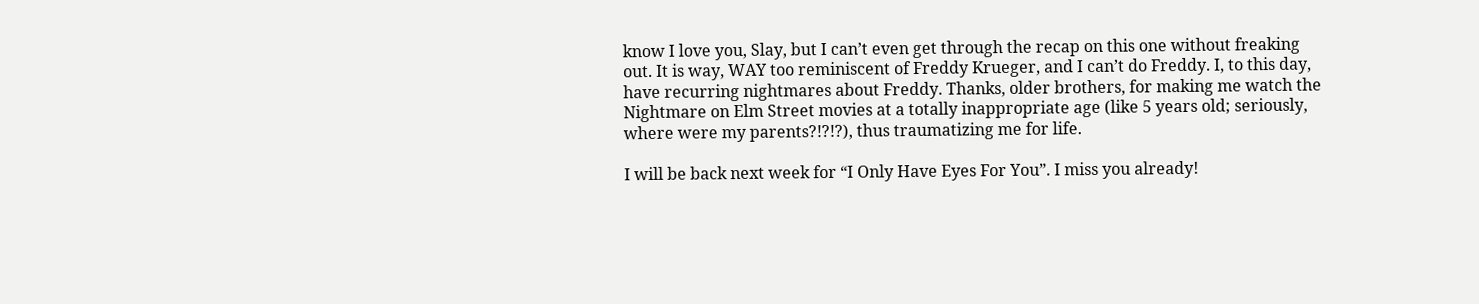know I love you, Slay, but I can’t even get through the recap on this one without freaking out. It is way, WAY too reminiscent of Freddy Krueger, and I can’t do Freddy. I, to this day, have recurring nightmares about Freddy. Thanks, older brothers, for making me watch the Nightmare on Elm Street movies at a totally inappropriate age (like 5 years old; seriously, where were my parents?!?!?), thus traumatizing me for life.

I will be back next week for “I Only Have Eyes For You”. I miss you already!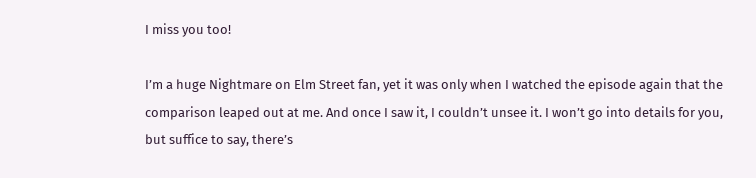I miss you too!

I’m a huge Nightmare on Elm Street fan, yet it was only when I watched the episode again that the comparison leaped out at me. And once I saw it, I couldn’t unsee it. I won’t go into details for you, but suffice to say, there’s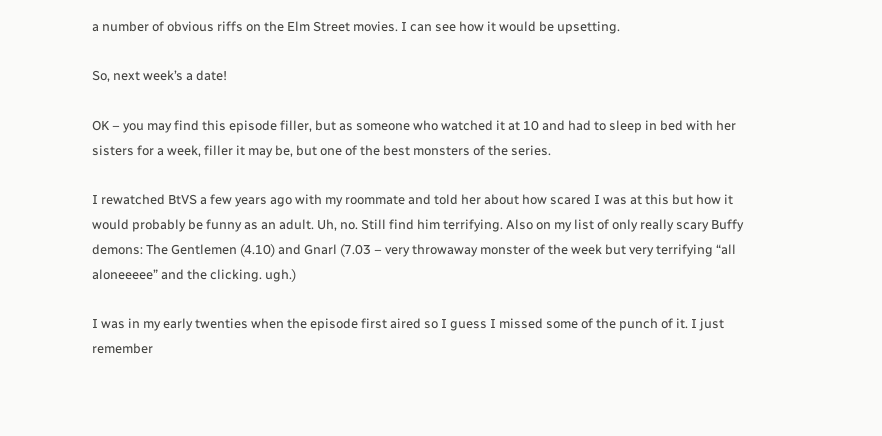a number of obvious riffs on the Elm Street movies. I can see how it would be upsetting.

So, next week’s a date!

OK – you may find this episode filler, but as someone who watched it at 10 and had to sleep in bed with her sisters for a week, filler it may be, but one of the best monsters of the series.

I rewatched BtVS a few years ago with my roommate and told her about how scared I was at this but how it would probably be funny as an adult. Uh, no. Still find him terrifying. Also on my list of only really scary Buffy demons: The Gentlemen (4.10) and Gnarl (7.03 – very throwaway monster of the week but very terrifying “all aloneeeee” and the clicking. ugh.)

I was in my early twenties when the episode first aired so I guess I missed some of the punch of it. I just remember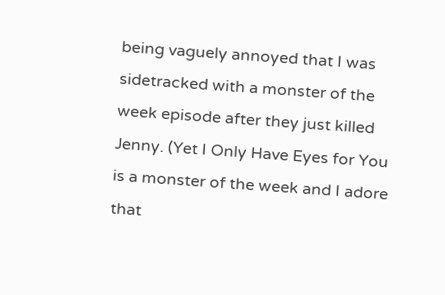being vaguely annoyed that I was sidetracked with a monster of the week episode after they just killed Jenny. (Yet I Only Have Eyes for You is a monster of the week and I adore that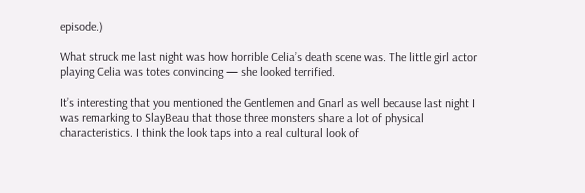episode.)

What struck me last night was how horrible Celia’s death scene was. The little girl actor playing Celia was totes convincing — she looked terrified.

It’s interesting that you mentioned the Gentlemen and Gnarl as well because last night I was remarking to SlayBeau that those three monsters share a lot of physical characteristics. I think the look taps into a real cultural look of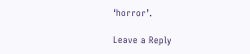‘horror’.

Leave a Reply